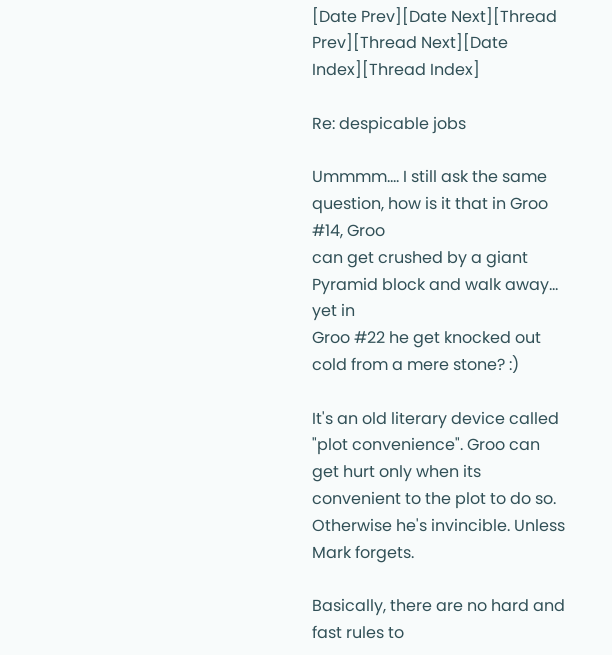[Date Prev][Date Next][Thread Prev][Thread Next][Date Index][Thread Index]

Re: despicable jobs

Ummmm.... I still ask the same question, how is it that in Groo #14, Groo
can get crushed by a giant Pyramid block and walk away... yet in
Groo #22 he get knocked out cold from a mere stone? :)

It's an old literary device called "plot convenience". Groo can get hurt only when its convenient to the plot to do so. Otherwise he's invincible. Unless Mark forgets.

Basically, there are no hard and fast rules to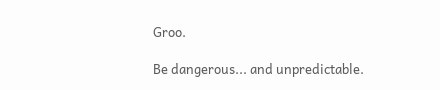Groo.

Be dangerous... and unpredictable.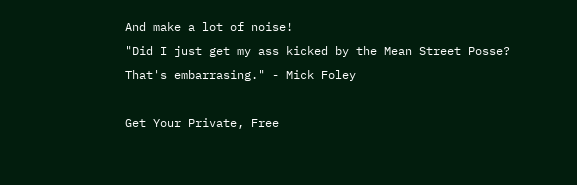And make a lot of noise!
"Did I just get my ass kicked by the Mean Street Posse? That's embarrasing." - Mick Foley

Get Your Private, Free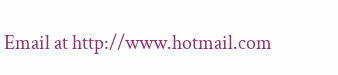Email at http://www.hotmail.com